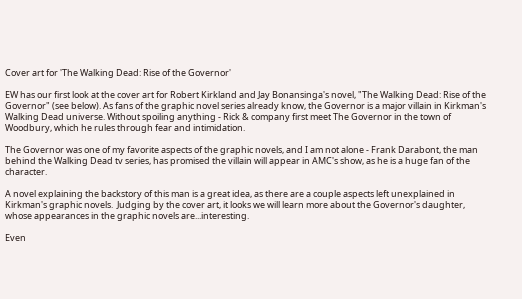Cover art for 'The Walking Dead: Rise of the Governor'

EW has our first look at the cover art for Robert Kirkland and Jay Bonansinga's novel, "The Walking Dead: Rise of the Governor" (see below). As fans of the graphic novel series already know, the Governor is a major villain in Kirkman's Walking Dead universe. Without spoiling anything - Rick & company first meet The Governor in the town of Woodbury, which he rules through fear and intimidation.

The Governor was one of my favorite aspects of the graphic novels, and I am not alone - Frank Darabont, the man behind the Walking Dead tv series, has promised the villain will appear in AMC's show, as he is a huge fan of the character.

A novel explaining the backstory of this man is a great idea, as there are a couple aspects left unexplained in Kirkman's graphic novels.  Judging by the cover art, it looks we will learn more about the Governor's daughter, whose appearances in the graphic novels are...interesting.

Even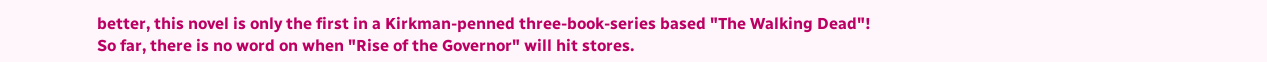better, this novel is only the first in a Kirkman-penned three-book-series based "The Walking Dead"! So far, there is no word on when "Rise of the Governor" will hit stores.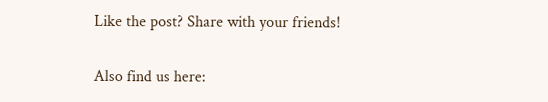Like the post? Share with your friends!

Also find us here: